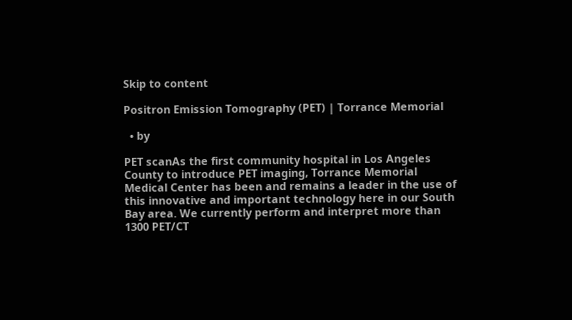Skip to content

Positron Emission Tomography (PET) | Torrance Memorial

  • by

PET scanAs the first community hospital in Los Angeles County to introduce PET imaging, Torrance Memorial Medical Center has been and remains a leader in the use of this innovative and important technology here in our South Bay area. We currently perform and interpret more than 1300 PET/CT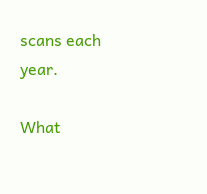scans each year.

What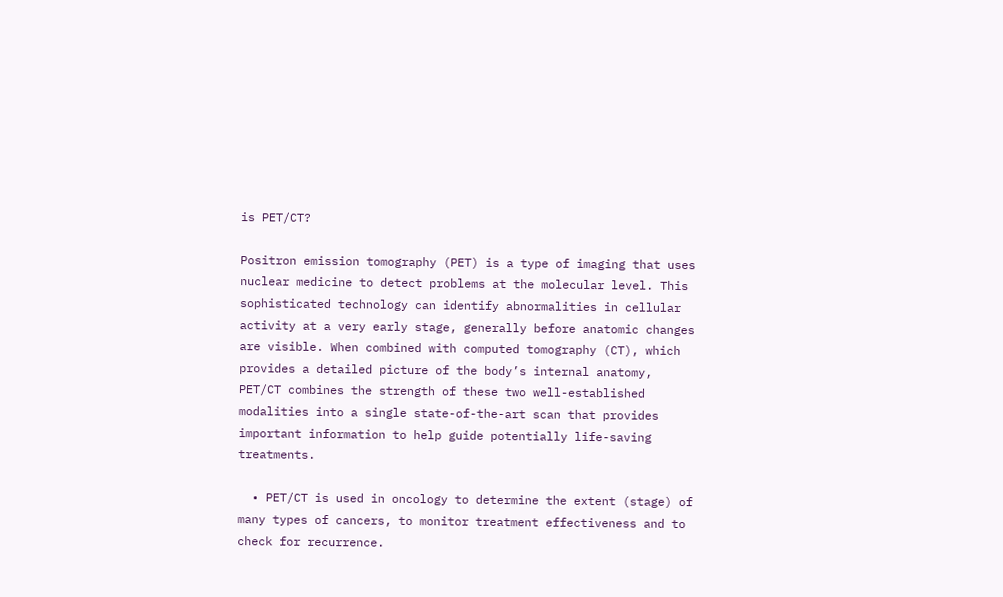is PET/CT?

Positron emission tomography (PET) is a type of imaging that uses nuclear medicine to detect problems at the molecular level. This sophisticated technology can identify abnormalities in cellular activity at a very early stage, generally before anatomic changes are visible. When combined with computed tomography (CT), which provides a detailed picture of the body’s internal anatomy, PET/CT combines the strength of these two well-established modalities into a single state-of-the-art scan that provides important information to help guide potentially life-saving treatments.

  • PET/CT is used in oncology to determine the extent (stage) of many types of cancers, to monitor treatment effectiveness and to check for recurrence.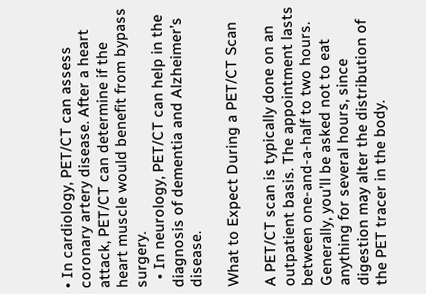• In cardiology, PET/CT can assess coronary artery disease. After a heart attack, PET/CT can determine if the heart muscle would benefit from bypass surgery.
  • In neurology, PET/CT can help in the diagnosis of dementia and Alzheimer’s disease.

What to Expect During a PET/CT Scan

A PET/CT scan is typically done on an outpatient basis. The appointment lasts between one-and-a-half to two hours. Generally, you’ll be asked not to eat anything for several hours, since digestion may alter the distribution of the PET tracer in the body.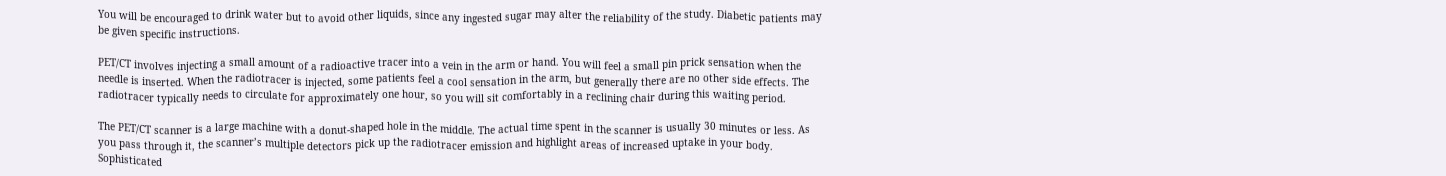You will be encouraged to drink water but to avoid other liquids, since any ingested sugar may alter the reliability of the study. Diabetic patients may be given specific instructions.

PET/CT involves injecting a small amount of a radioactive tracer into a vein in the arm or hand. You will feel a small pin prick sensation when the needle is inserted. When the radiotracer is injected, some patients feel a cool sensation in the arm, but generally there are no other side effects. The radiotracer typically needs to circulate for approximately one hour, so you will sit comfortably in a reclining chair during this waiting period.

The PET/CT scanner is a large machine with a donut-shaped hole in the middle. The actual time spent in the scanner is usually 30 minutes or less. As you pass through it, the scanner’s multiple detectors pick up the radiotracer emission and highlight areas of increased uptake in your body. Sophisticated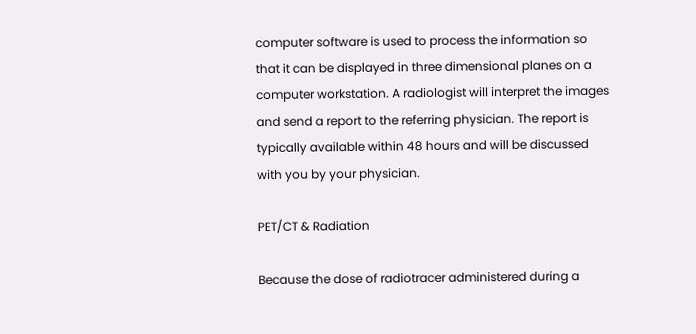computer software is used to process the information so that it can be displayed in three dimensional planes on a computer workstation. A radiologist will interpret the images and send a report to the referring physician. The report is typically available within 48 hours and will be discussed with you by your physician.

PET/CT & Radiation

Because the dose of radiotracer administered during a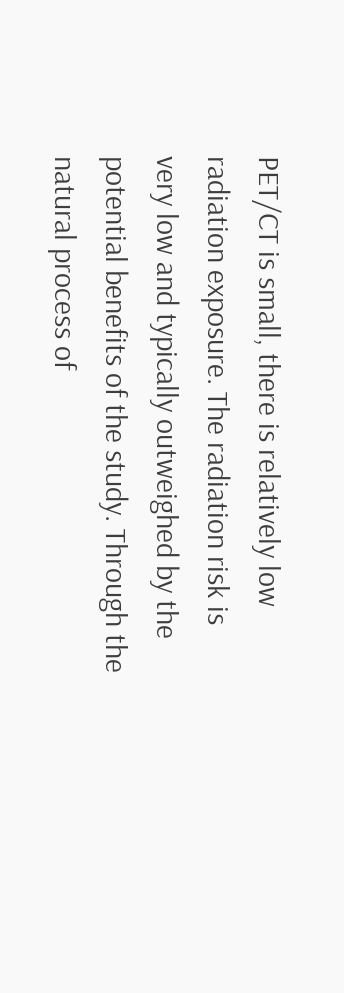PET/CT is small, there is relatively low radiation exposure. The radiation risk is very low and typically outweighed by the potential benefits of the study. Through the natural process of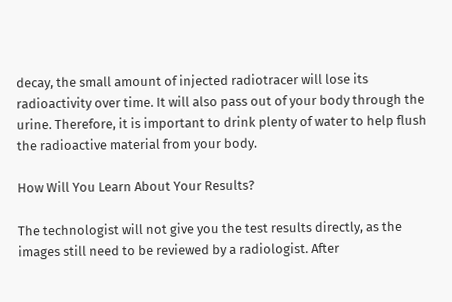decay, the small amount of injected radiotracer will lose its radioactivity over time. It will also pass out of your body through the urine. Therefore, it is important to drink plenty of water to help flush the radioactive material from your body.

How Will You Learn About Your Results?

The technologist will not give you the test results directly, as the images still need to be reviewed by a radiologist. After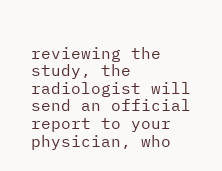reviewing the study, the radiologist will send an official report to your physician, who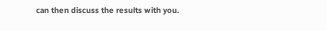can then discuss the results with you.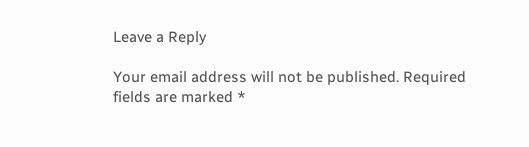Leave a Reply

Your email address will not be published. Required fields are marked *